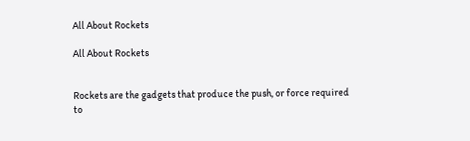All About Rockets

All About Rockets


Rockets are the gadgets that produce the push, or force required to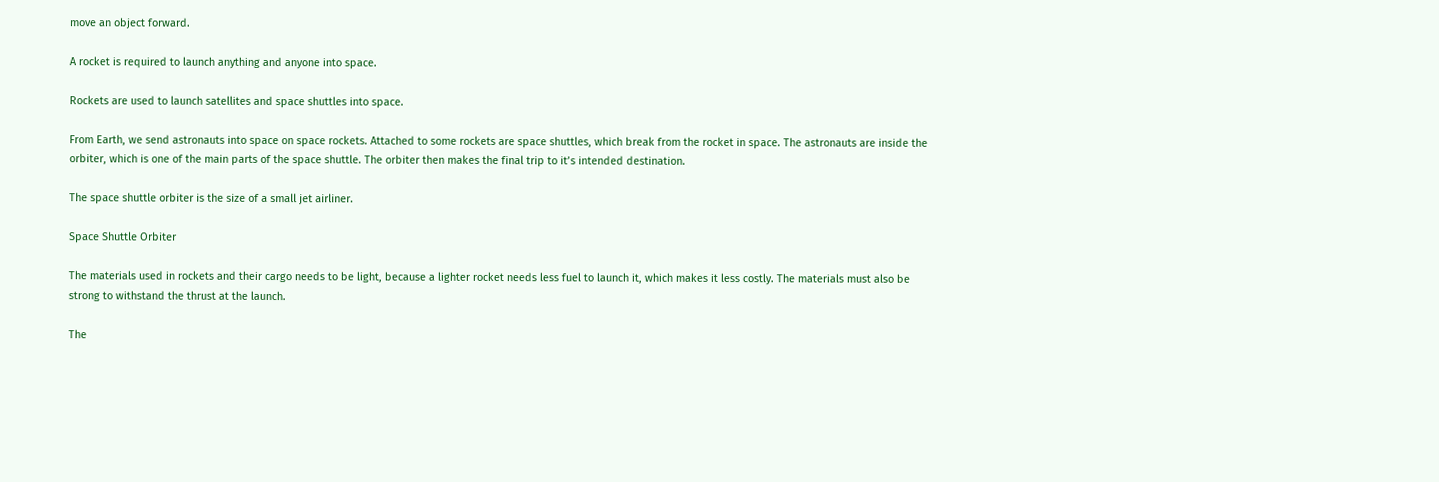move an object forward.

A rocket is required to launch anything and anyone into space.

Rockets are used to launch satellites and space shuttles into space.

From Earth, we send astronauts into space on space rockets. Attached to some rockets are space shuttles, which break from the rocket in space. The astronauts are inside the orbiter, which is one of the main parts of the space shuttle. The orbiter then makes the final trip to it’s intended destination.

The space shuttle orbiter is the size of a small jet airliner.

Space Shuttle Orbiter

The materials used in rockets and their cargo needs to be light, because a lighter rocket needs less fuel to launch it, which makes it less costly. The materials must also be strong to withstand the thrust at the launch.

The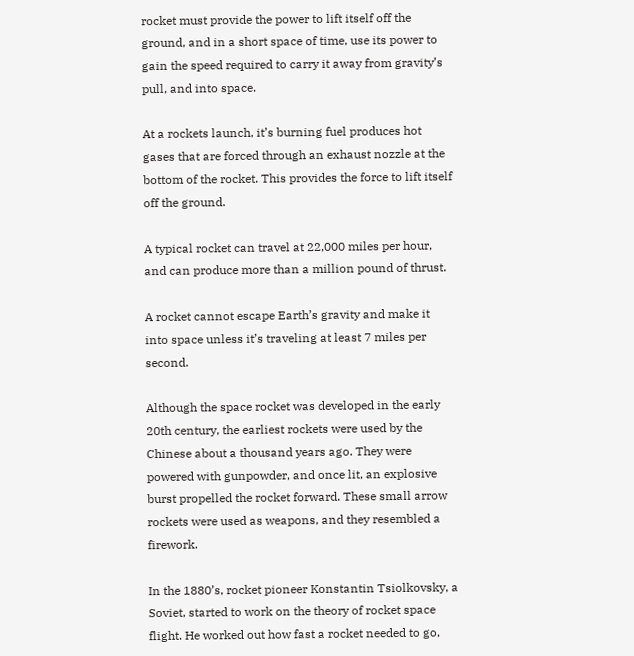rocket must provide the power to lift itself off the ground, and in a short space of time, use its power to gain the speed required to carry it away from gravity’s pull, and into space.

At a rockets launch, it’s burning fuel produces hot gases that are forced through an exhaust nozzle at the bottom of the rocket. This provides the force to lift itself off the ground.

A typical rocket can travel at 22,000 miles per hour, and can produce more than a million pound of thrust.

A rocket cannot escape Earth’s gravity and make it into space unless it’s traveling at least 7 miles per second.

Although the space rocket was developed in the early 20th century, the earliest rockets were used by the Chinese about a thousand years ago. They were powered with gunpowder, and once lit, an explosive burst propelled the rocket forward. These small arrow rockets were used as weapons, and they resembled a firework.

In the 1880’s, rocket pioneer Konstantin Tsiolkovsky, a Soviet, started to work on the theory of rocket space flight. He worked out how fast a rocket needed to go,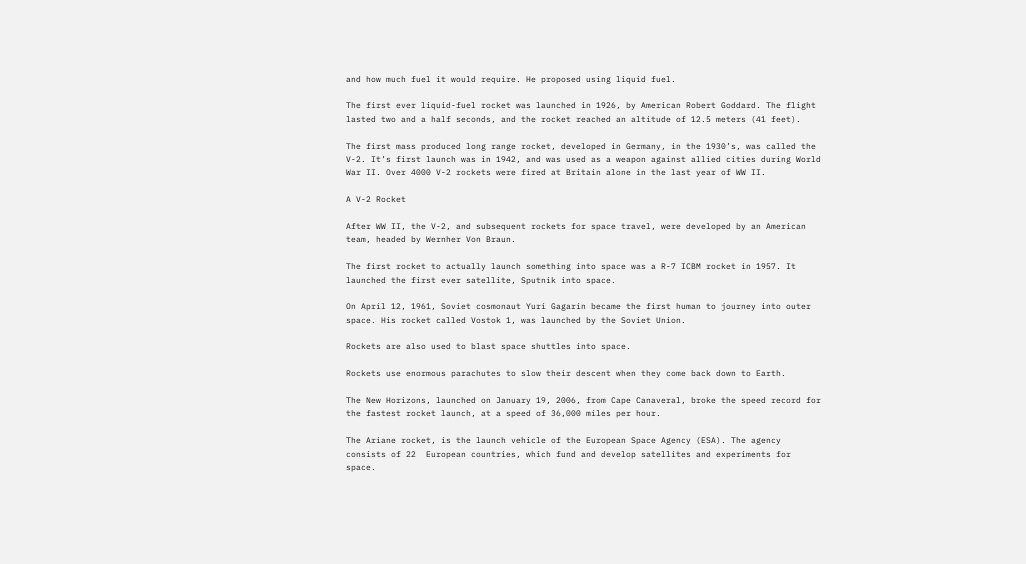and how much fuel it would require. He proposed using liquid fuel.

The first ever liquid-fuel rocket was launched in 1926, by American Robert Goddard. The flight lasted two and a half seconds, and the rocket reached an altitude of 12.5 meters (41 feet).

The first mass produced long range rocket, developed in Germany, in the 1930’s, was called the V-2. It’s first launch was in 1942, and was used as a weapon against allied cities during World War II. Over 4000 V-2 rockets were fired at Britain alone in the last year of WW II.

A V-2 Rocket

After WW II, the V-2, and subsequent rockets for space travel, were developed by an American team, headed by Wernher Von Braun.

The first rocket to actually launch something into space was a R-7 ICBM rocket in 1957. It launched the first ever satellite, Sputnik into space.

On April 12, 1961, Soviet cosmonaut Yuri Gagarin became the first human to journey into outer space. His rocket called Vostok 1, was launched by the Soviet Union.

Rockets are also used to blast space shuttles into space.

Rockets use enormous parachutes to slow their descent when they come back down to Earth.

The New Horizons, launched on January 19, 2006, from Cape Canaveral, broke the speed record for the fastest rocket launch, at a speed of 36,000 miles per hour.

The Ariane rocket, is the launch vehicle of the European Space Agency (ESA). The agency consists of 22  European countries, which fund and develop satellites and experiments for space.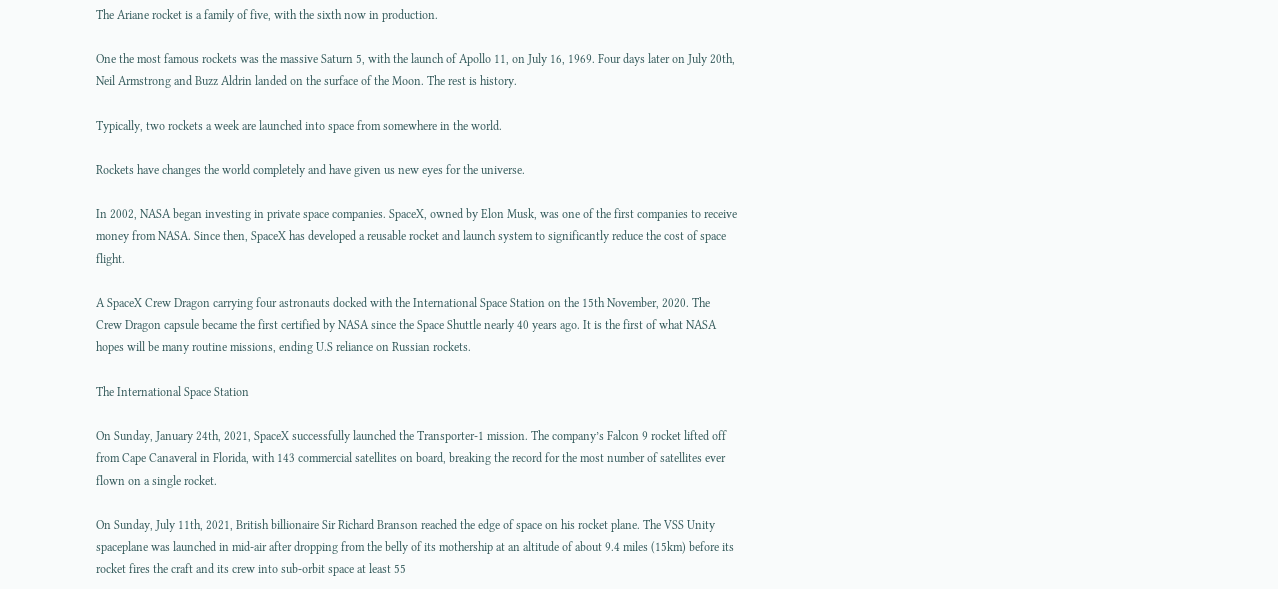The Ariane rocket is a family of five, with the sixth now in production.

One the most famous rockets was the massive Saturn 5, with the launch of Apollo 11, on July 16, 1969. Four days later on July 20th, Neil Armstrong and Buzz Aldrin landed on the surface of the Moon. The rest is history.

Typically, two rockets a week are launched into space from somewhere in the world.

Rockets have changes the world completely and have given us new eyes for the universe.

In 2002, NASA began investing in private space companies. SpaceX, owned by Elon Musk, was one of the first companies to receive money from NASA. Since then, SpaceX has developed a reusable rocket and launch system to significantly reduce the cost of space flight.

A SpaceX Crew Dragon carrying four astronauts docked with the International Space Station on the 15th November, 2020. The Crew Dragon capsule became the first certified by NASA since the Space Shuttle nearly 40 years ago. It is the first of what NASA hopes will be many routine missions, ending U.S reliance on Russian rockets.

The International Space Station

On Sunday, January 24th, 2021, SpaceX successfully launched the Transporter-1 mission. The company’s Falcon 9 rocket lifted off from Cape Canaveral in Florida, with 143 commercial satellites on board, breaking the record for the most number of satellites ever flown on a single rocket.

On Sunday, July 11th, 2021, British billionaire Sir Richard Branson reached the edge of space on his rocket plane. The VSS Unity spaceplane was launched in mid-air after dropping from the belly of its mothership at an altitude of about 9.4 miles (15km) before its rocket fires the craft and its crew into sub-orbit space at least 55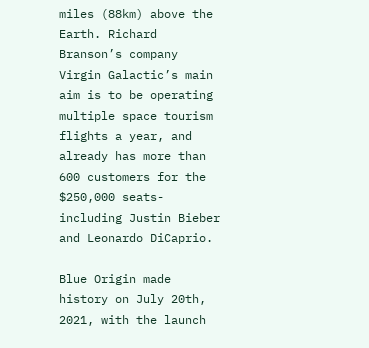miles (88km) above the Earth. Richard Branson’s company Virgin Galactic’s main aim is to be operating multiple space tourism flights a year, and already has more than 600 customers for the $250,000 seats-including Justin Bieber and Leonardo DiCaprio.

Blue Origin made history on July 20th, 2021, with the launch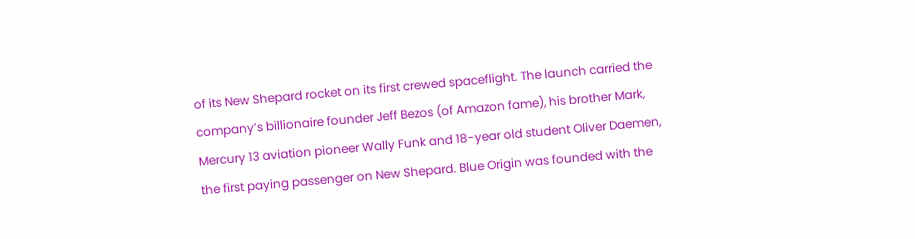of its New Shepard rocket on its first crewed spaceflight. The launch carried the company’s billionaire founder Jeff Bezos (of Amazon fame), his brother Mark, Mercury 13 aviation pioneer Wally Funk and 18-year old student Oliver Daemen, the first paying passenger on New Shepard. Blue Origin was founded with the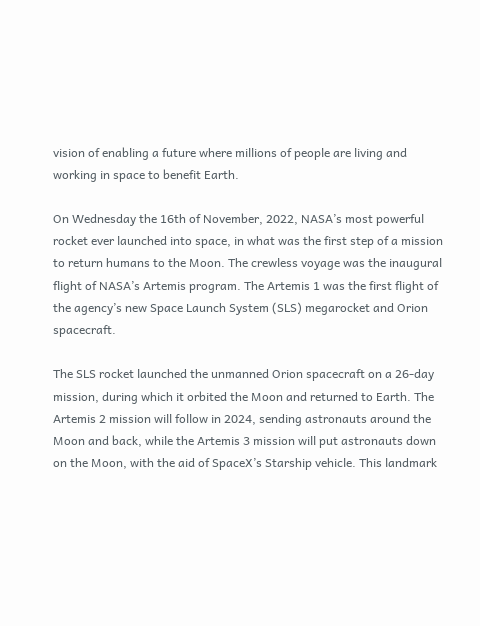vision of enabling a future where millions of people are living and working in space to benefit Earth.

On Wednesday the 16th of November, 2022, NASA’s most powerful rocket ever launched into space, in what was the first step of a mission to return humans to the Moon. The crewless voyage was the inaugural flight of NASA’s Artemis program. The Artemis 1 was the first flight of the agency’s new Space Launch System (SLS) megarocket and Orion spacecraft.

The SLS rocket launched the unmanned Orion spacecraft on a 26-day mission, during which it orbited the Moon and returned to Earth. The Artemis 2 mission will follow in 2024, sending astronauts around the Moon and back, while the Artemis 3 mission will put astronauts down on the Moon, with the aid of SpaceX’s Starship vehicle. This landmark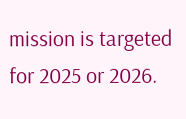mission is targeted for 2025 or 2026.